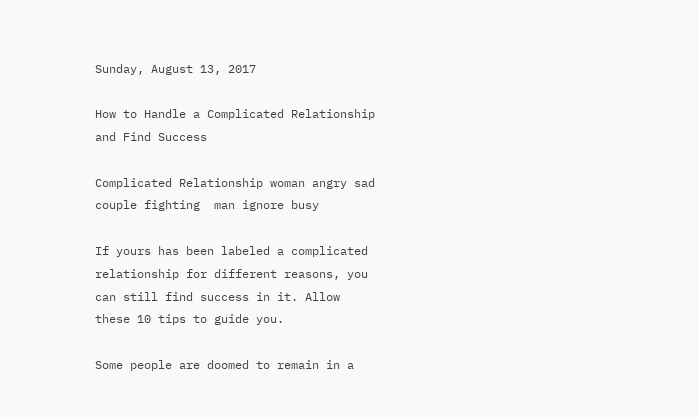Sunday, August 13, 2017

How to Handle a Complicated Relationship and Find Success

Complicated Relationship woman angry sad couple fighting  man ignore busy

If yours has been labeled a complicated relationship for different reasons, you can still find success in it. Allow these 10 tips to guide you.

Some people are doomed to remain in a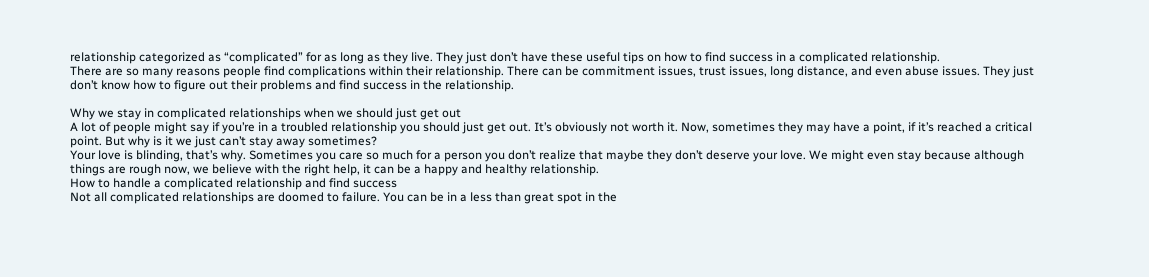relationship categorized as “complicated” for as long as they live. They just don’t have these useful tips on how to find success in a complicated relationship.
There are so many reasons people find complications within their relationship. There can be commitment issues, trust issues, long distance, and even abuse issues. They just don’t know how to figure out their problems and find success in the relationship.

Why we stay in complicated relationships when we should just get out
A lot of people might say if you’re in a troubled relationship you should just get out. It’s obviously not worth it. Now, sometimes they may have a point, if it’s reached a critical point. But why is it we just can’t stay away sometimes?
Your love is blinding, that’s why. Sometimes you care so much for a person you don’t realize that maybe they don’t deserve your love. We might even stay because although things are rough now, we believe with the right help, it can be a happy and healthy relationship.
How to handle a complicated relationship and find success
Not all complicated relationships are doomed to failure. You can be in a less than great spot in the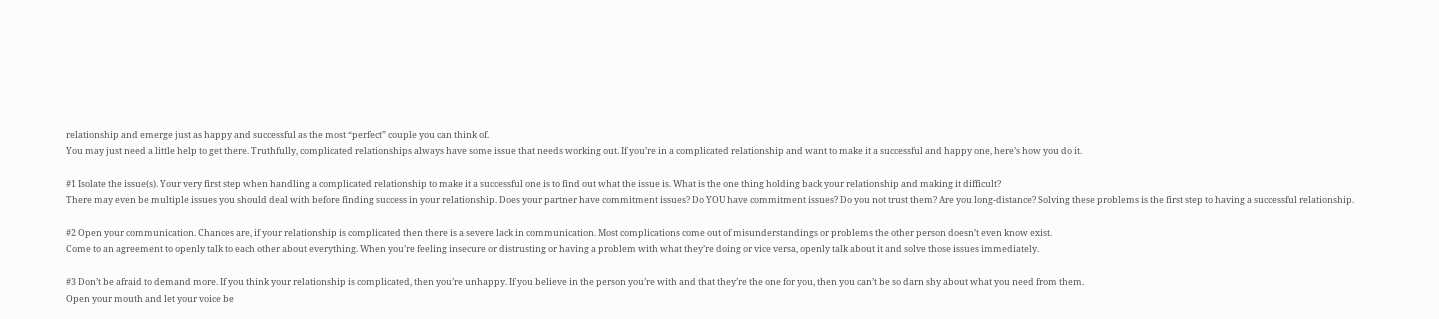relationship and emerge just as happy and successful as the most “perfect” couple you can think of.
You may just need a little help to get there. Truthfully, complicated relationships always have some issue that needs working out. If you’re in a complicated relationship and want to make it a successful and happy one, here’s how you do it.

#1 Isolate the issue(s). Your very first step when handling a complicated relationship to make it a successful one is to find out what the issue is. What is the one thing holding back your relationship and making it difficult?
There may even be multiple issues you should deal with before finding success in your relationship. Does your partner have commitment issues? Do YOU have commitment issues? Do you not trust them? Are you long-distance? Solving these problems is the first step to having a successful relationship.

#2 Open your communication. Chances are, if your relationship is complicated then there is a severe lack in communication. Most complications come out of misunderstandings or problems the other person doesn’t even know exist.
Come to an agreement to openly talk to each other about everything. When you’re feeling insecure or distrusting or having a problem with what they’re doing or vice versa, openly talk about it and solve those issues immediately.

#3 Don’t be afraid to demand more. If you think your relationship is complicated, then you’re unhappy. If you believe in the person you’re with and that they’re the one for you, then you can’t be so darn shy about what you need from them.
Open your mouth and let your voice be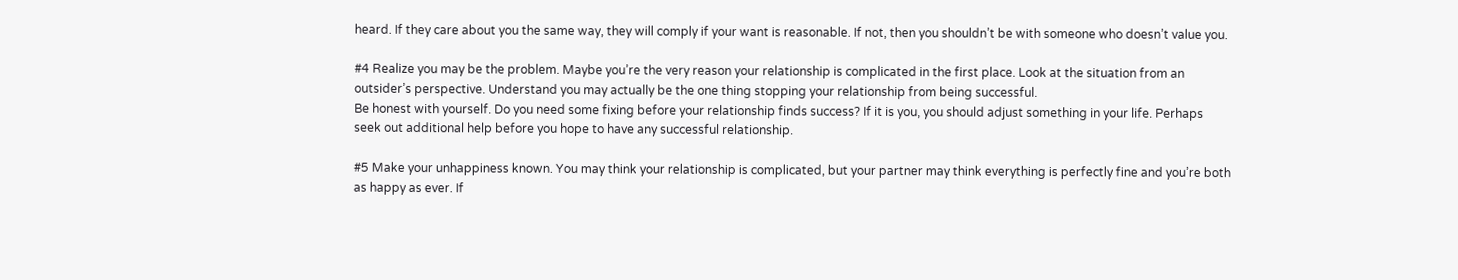heard. If they care about you the same way, they will comply if your want is reasonable. If not, then you shouldn’t be with someone who doesn’t value you.

#4 Realize you may be the problem. Maybe you’re the very reason your relationship is complicated in the first place. Look at the situation from an outsider’s perspective. Understand you may actually be the one thing stopping your relationship from being successful.
Be honest with yourself. Do you need some fixing before your relationship finds success? If it is you, you should adjust something in your life. Perhaps seek out additional help before you hope to have any successful relationship.

#5 Make your unhappiness known. You may think your relationship is complicated, but your partner may think everything is perfectly fine and you’re both as happy as ever. If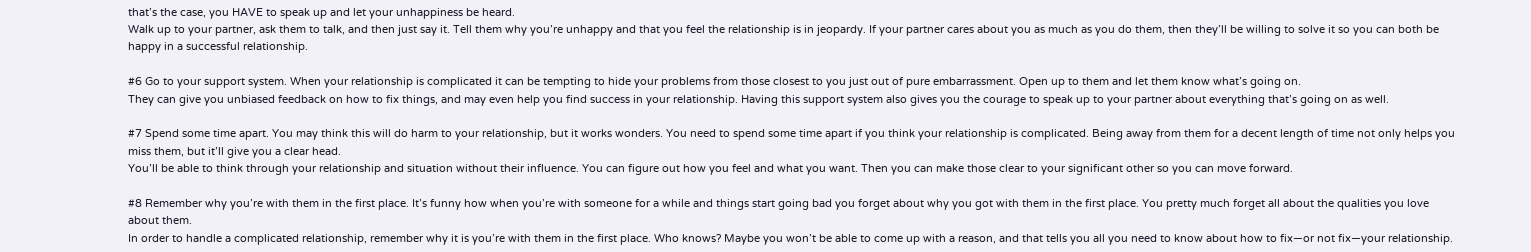that’s the case, you HAVE to speak up and let your unhappiness be heard.
Walk up to your partner, ask them to talk, and then just say it. Tell them why you’re unhappy and that you feel the relationship is in jeopardy. If your partner cares about you as much as you do them, then they’ll be willing to solve it so you can both be happy in a successful relationship.

#6 Go to your support system. When your relationship is complicated it can be tempting to hide your problems from those closest to you just out of pure embarrassment. Open up to them and let them know what’s going on.
They can give you unbiased feedback on how to fix things, and may even help you find success in your relationship. Having this support system also gives you the courage to speak up to your partner about everything that’s going on as well.

#7 Spend some time apart. You may think this will do harm to your relationship, but it works wonders. You need to spend some time apart if you think your relationship is complicated. Being away from them for a decent length of time not only helps you miss them, but it’ll give you a clear head.
You’ll be able to think through your relationship and situation without their influence. You can figure out how you feel and what you want. Then you can make those clear to your significant other so you can move forward.

#8 Remember why you’re with them in the first place. It’s funny how when you’re with someone for a while and things start going bad you forget about why you got with them in the first place. You pretty much forget all about the qualities you love about them.
In order to handle a complicated relationship, remember why it is you’re with them in the first place. Who knows? Maybe you won’t be able to come up with a reason, and that tells you all you need to know about how to fix—or not fix—your relationship.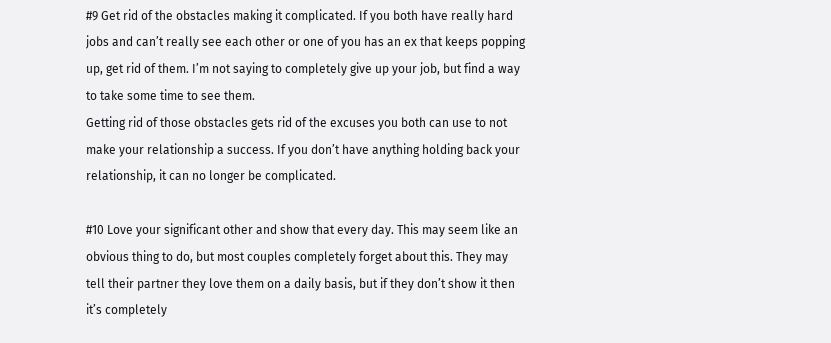#9 Get rid of the obstacles making it complicated. If you both have really hard jobs and can’t really see each other or one of you has an ex that keeps popping up, get rid of them. I’m not saying to completely give up your job, but find a way to take some time to see them.
Getting rid of those obstacles gets rid of the excuses you both can use to not make your relationship a success. If you don’t have anything holding back your relationship, it can no longer be complicated.

#10 Love your significant other and show that every day. This may seem like an obvious thing to do, but most couples completely forget about this. They may tell their partner they love them on a daily basis, but if they don’t show it then it’s completely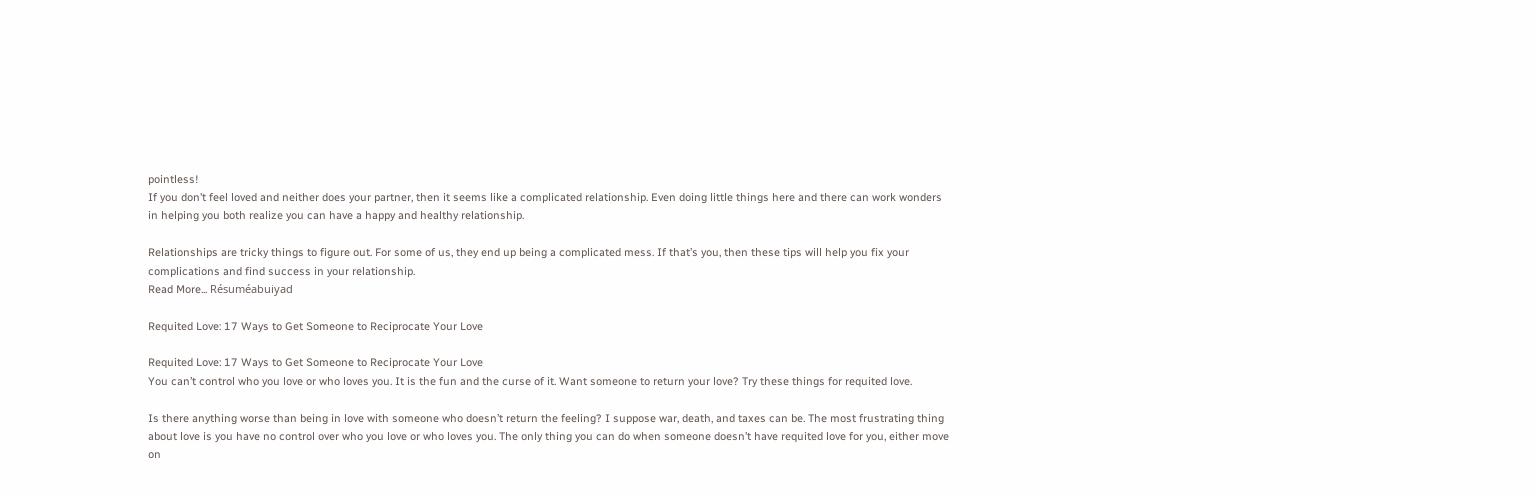pointless!
If you don’t feel loved and neither does your partner, then it seems like a complicated relationship. Even doing little things here and there can work wonders in helping you both realize you can have a happy and healthy relationship.

Relationships are tricky things to figure out. For some of us, they end up being a complicated mess. If that’s you, then these tips will help you fix your complications and find success in your relationship.
Read More... Résuméabuiyad

Requited Love: 17 Ways to Get Someone to Reciprocate Your Love

Requited Love: 17 Ways to Get Someone to Reciprocate Your Love
You can’t control who you love or who loves you. It is the fun and the curse of it. Want someone to return your love? Try these things for requited love.

Is there anything worse than being in love with someone who doesn’t return the feeling? I suppose war, death, and taxes can be. The most frustrating thing about love is you have no control over who you love or who loves you. The only thing you can do when someone doesn’t have requited love for you, either move on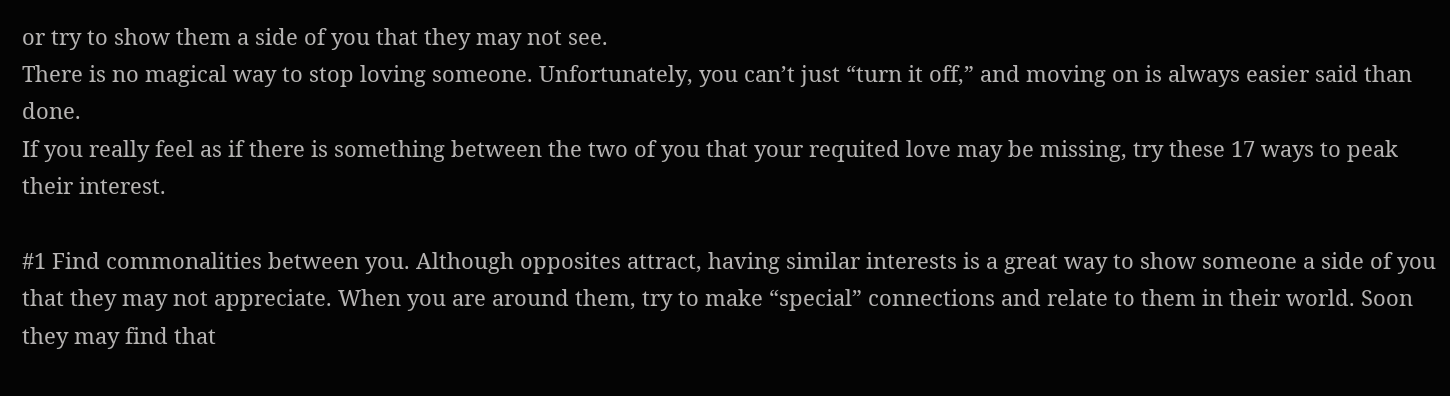or try to show them a side of you that they may not see.
There is no magical way to stop loving someone. Unfortunately, you can’t just “turn it off,” and moving on is always easier said than done.
If you really feel as if there is something between the two of you that your requited love may be missing, try these 17 ways to peak their interest.

#1 Find commonalities between you. Although opposites attract, having similar interests is a great way to show someone a side of you that they may not appreciate. When you are around them, try to make “special” connections and relate to them in their world. Soon they may find that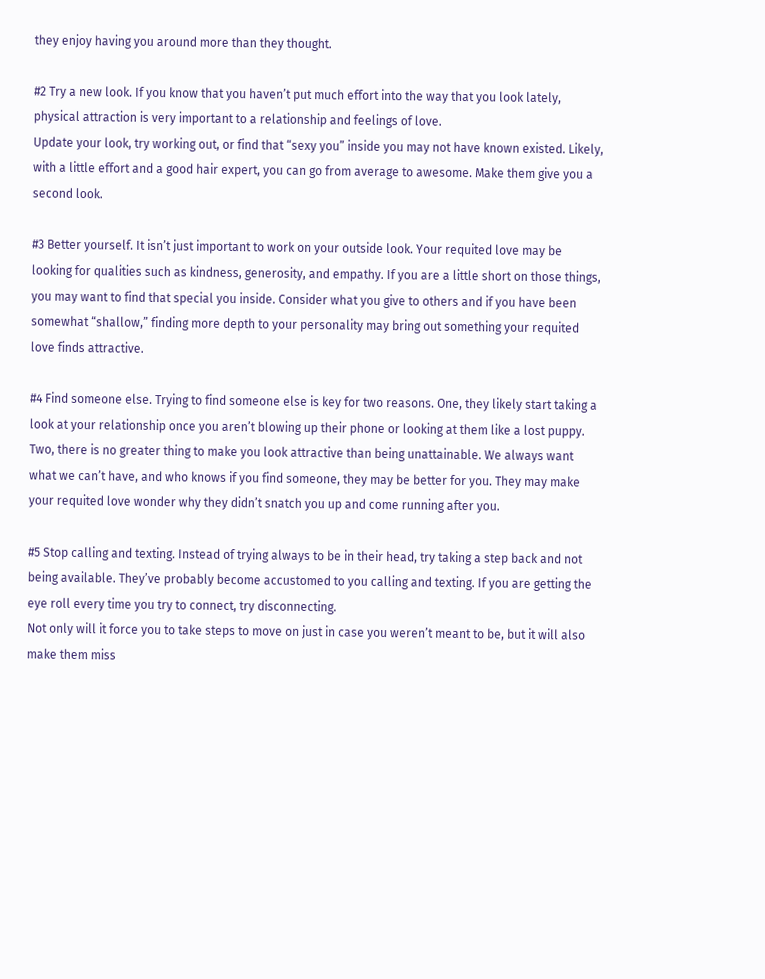they enjoy having you around more than they thought.

#2 Try a new look. If you know that you haven’t put much effort into the way that you look lately, physical attraction is very important to a relationship and feelings of love.
Update your look, try working out, or find that “sexy you” inside you may not have known existed. Likely, with a little effort and a good hair expert, you can go from average to awesome. Make them give you a second look.

#3 Better yourself. It isn’t just important to work on your outside look. Your requited love may be looking for qualities such as kindness, generosity, and empathy. If you are a little short on those things, you may want to find that special you inside. Consider what you give to others and if you have been somewhat “shallow,” finding more depth to your personality may bring out something your requited love finds attractive.

#4 Find someone else. Trying to find someone else is key for two reasons. One, they likely start taking a look at your relationship once you aren’t blowing up their phone or looking at them like a lost puppy.
Two, there is no greater thing to make you look attractive than being unattainable. We always want what we can’t have, and who knows if you find someone, they may be better for you. They may make your requited love wonder why they didn’t snatch you up and come running after you.

#5 Stop calling and texting. Instead of trying always to be in their head, try taking a step back and not being available. They’ve probably become accustomed to you calling and texting. If you are getting the eye roll every time you try to connect, try disconnecting.
Not only will it force you to take steps to move on just in case you weren’t meant to be, but it will also make them miss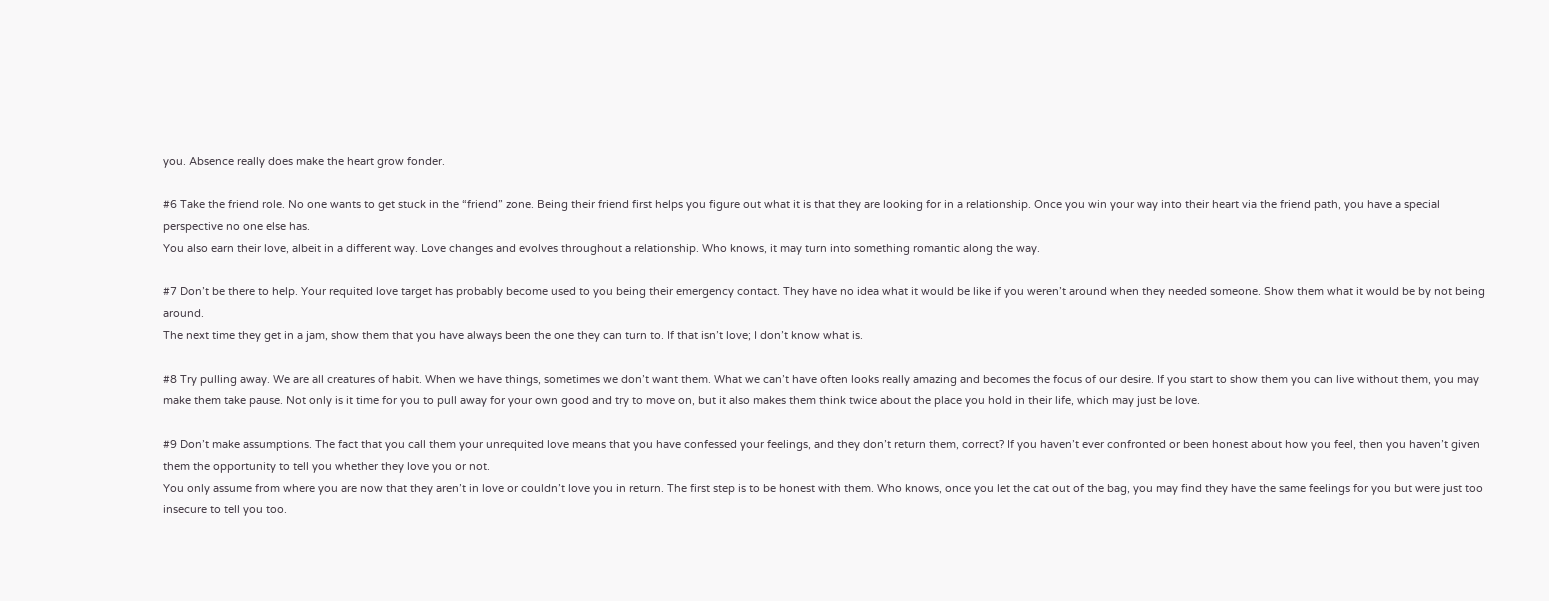you. Absence really does make the heart grow fonder.

#6 Take the friend role. No one wants to get stuck in the “friend” zone. Being their friend first helps you figure out what it is that they are looking for in a relationship. Once you win your way into their heart via the friend path, you have a special perspective no one else has.
You also earn their love, albeit in a different way. Love changes and evolves throughout a relationship. Who knows, it may turn into something romantic along the way.

#7 Don’t be there to help. Your requited love target has probably become used to you being their emergency contact. They have no idea what it would be like if you weren’t around when they needed someone. Show them what it would be by not being around.
The next time they get in a jam, show them that you have always been the one they can turn to. If that isn’t love; I don’t know what is.

#8 Try pulling away. We are all creatures of habit. When we have things, sometimes we don’t want them. What we can’t have often looks really amazing and becomes the focus of our desire. If you start to show them you can live without them, you may make them take pause. Not only is it time for you to pull away for your own good and try to move on, but it also makes them think twice about the place you hold in their life, which may just be love.

#9 Don’t make assumptions. The fact that you call them your unrequited love means that you have confessed your feelings, and they don’t return them, correct? If you haven’t ever confronted or been honest about how you feel, then you haven’t given them the opportunity to tell you whether they love you or not.
You only assume from where you are now that they aren’t in love or couldn’t love you in return. The first step is to be honest with them. Who knows, once you let the cat out of the bag, you may find they have the same feelings for you but were just too insecure to tell you too.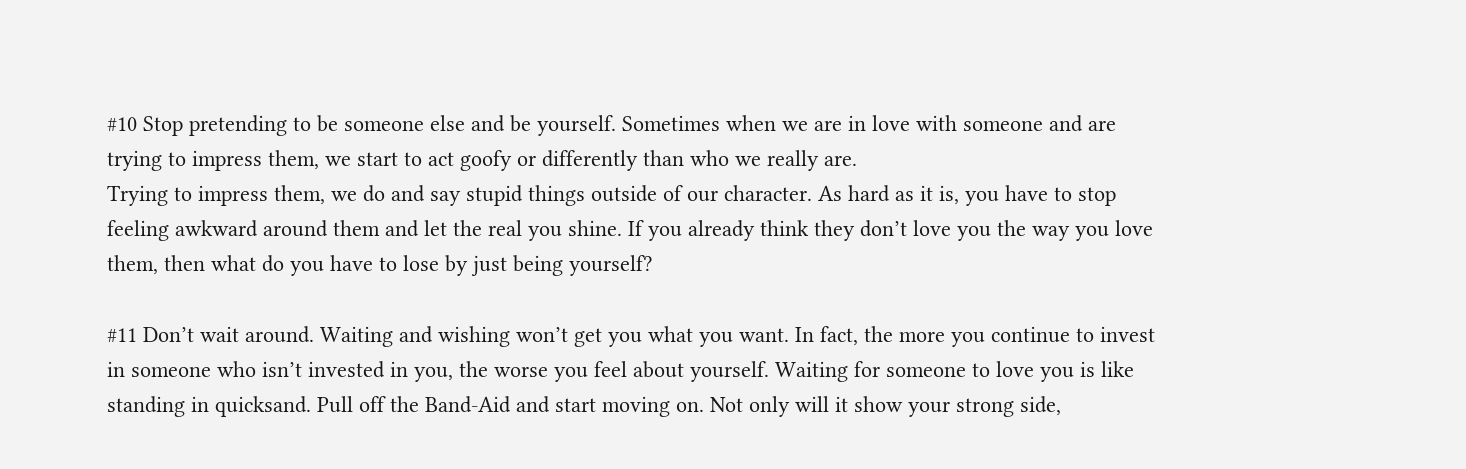#10 Stop pretending to be someone else and be yourself. Sometimes when we are in love with someone and are trying to impress them, we start to act goofy or differently than who we really are.
Trying to impress them, we do and say stupid things outside of our character. As hard as it is, you have to stop feeling awkward around them and let the real you shine. If you already think they don’t love you the way you love them, then what do you have to lose by just being yourself?

#11 Don’t wait around. Waiting and wishing won’t get you what you want. In fact, the more you continue to invest in someone who isn’t invested in you, the worse you feel about yourself. Waiting for someone to love you is like standing in quicksand. Pull off the Band-Aid and start moving on. Not only will it show your strong side,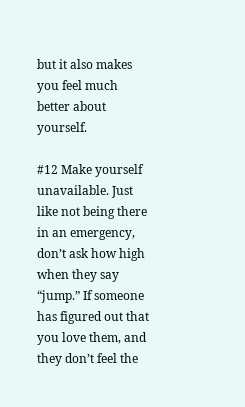but it also makes you feel much better about yourself.

#12 Make yourself unavailable. Just like not being there in an emergency, don’t ask how high when they say “jump.” If someone has figured out that you love them, and they don’t feel the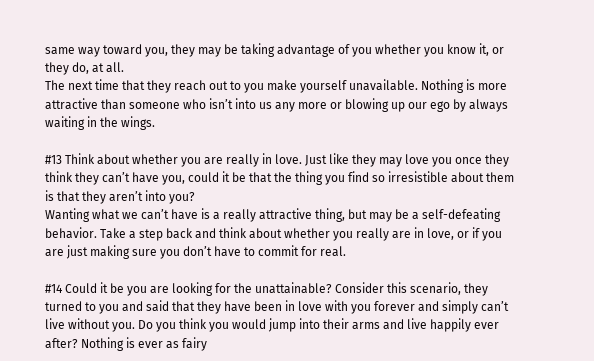same way toward you, they may be taking advantage of you whether you know it, or they do, at all.
The next time that they reach out to you make yourself unavailable. Nothing is more attractive than someone who isn’t into us any more or blowing up our ego by always waiting in the wings.

#13 Think about whether you are really in love. Just like they may love you once they think they can’t have you, could it be that the thing you find so irresistible about them is that they aren’t into you?
Wanting what we can’t have is a really attractive thing, but may be a self-defeating behavior. Take a step back and think about whether you really are in love, or if you are just making sure you don’t have to commit for real.

#14 Could it be you are looking for the unattainable? Consider this scenario, they turned to you and said that they have been in love with you forever and simply can’t live without you. Do you think you would jump into their arms and live happily ever after? Nothing is ever as fairy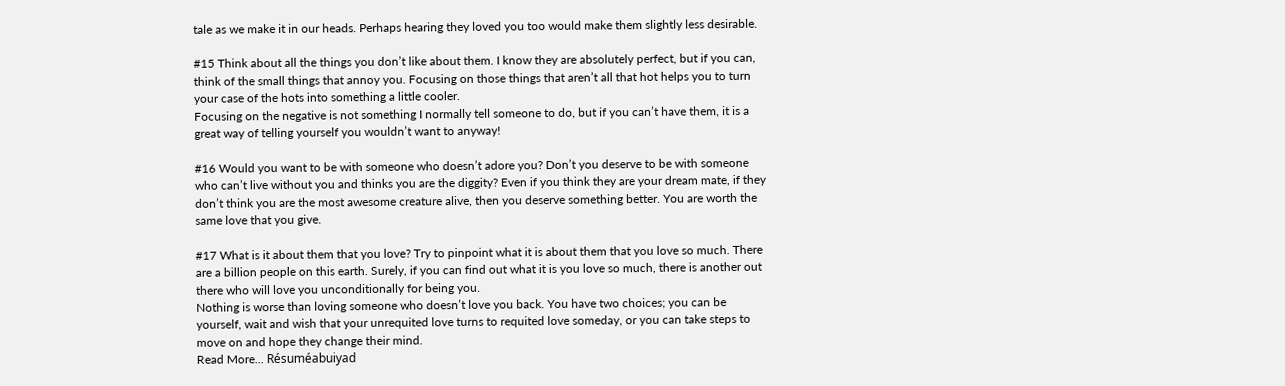tale as we make it in our heads. Perhaps hearing they loved you too would make them slightly less desirable.

#15 Think about all the things you don’t like about them. I know they are absolutely perfect, but if you can, think of the small things that annoy you. Focusing on those things that aren’t all that hot helps you to turn your case of the hots into something a little cooler.
Focusing on the negative is not something I normally tell someone to do, but if you can’t have them, it is a great way of telling yourself you wouldn’t want to anyway!

#16 Would you want to be with someone who doesn’t adore you? Don’t you deserve to be with someone who can’t live without you and thinks you are the diggity? Even if you think they are your dream mate, if they don’t think you are the most awesome creature alive, then you deserve something better. You are worth the same love that you give.

#17 What is it about them that you love? Try to pinpoint what it is about them that you love so much. There are a billion people on this earth. Surely, if you can find out what it is you love so much, there is another out there who will love you unconditionally for being you.
Nothing is worse than loving someone who doesn’t love you back. You have two choices; you can be yourself, wait and wish that your unrequited love turns to requited love someday, or you can take steps to move on and hope they change their mind.
Read More... Résuméabuiyad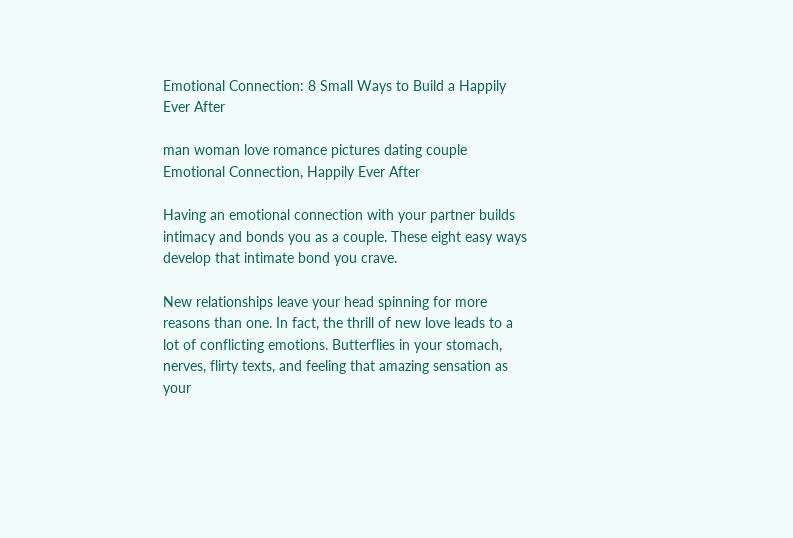Emotional Connection: 8 Small Ways to Build a Happily Ever After

man woman love romance pictures dating couple  Emotional Connection, Happily Ever After

Having an emotional connection with your partner builds intimacy and bonds you as a couple. These eight easy ways develop that intimate bond you crave.

New relationships leave your head spinning for more reasons than one. In fact, the thrill of new love leads to a lot of conflicting emotions. Butterflies in your stomach, nerves, flirty texts, and feeling that amazing sensation as your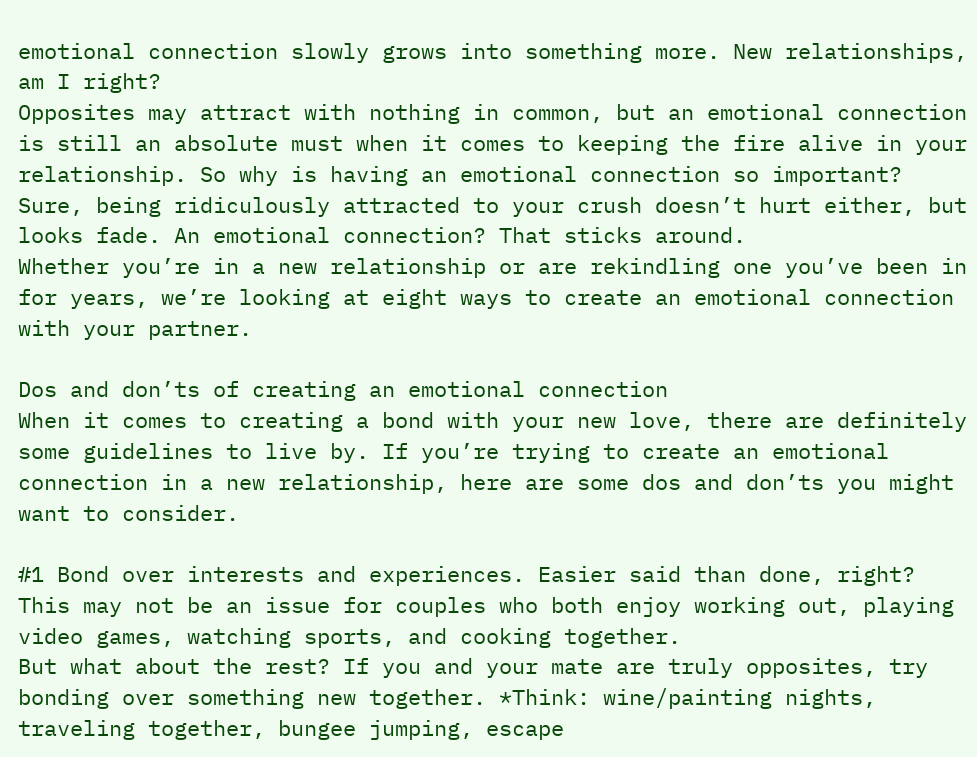emotional connection slowly grows into something more. New relationships, am I right?
Opposites may attract with nothing in common, but an emotional connection is still an absolute must when it comes to keeping the fire alive in your relationship. So why is having an emotional connection so important? Sure, being ridiculously attracted to your crush doesn’t hurt either, but looks fade. An emotional connection? That sticks around.
Whether you’re in a new relationship or are rekindling one you’ve been in for years, we’re looking at eight ways to create an emotional connection with your partner.

Dos and don’ts of creating an emotional connection
When it comes to creating a bond with your new love, there are definitely some guidelines to live by. If you’re trying to create an emotional connection in a new relationship, here are some dos and don’ts you might want to consider.

#1 Bond over interests and experiences. Easier said than done, right? This may not be an issue for couples who both enjoy working out, playing video games, watching sports, and cooking together.
But what about the rest? If you and your mate are truly opposites, try bonding over something new together. *Think: wine/painting nights, traveling together, bungee jumping, escape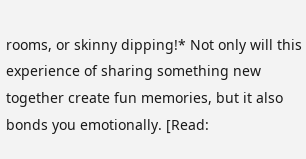rooms, or skinny dipping!* Not only will this experience of sharing something new together create fun memories, but it also bonds you emotionally. [Read: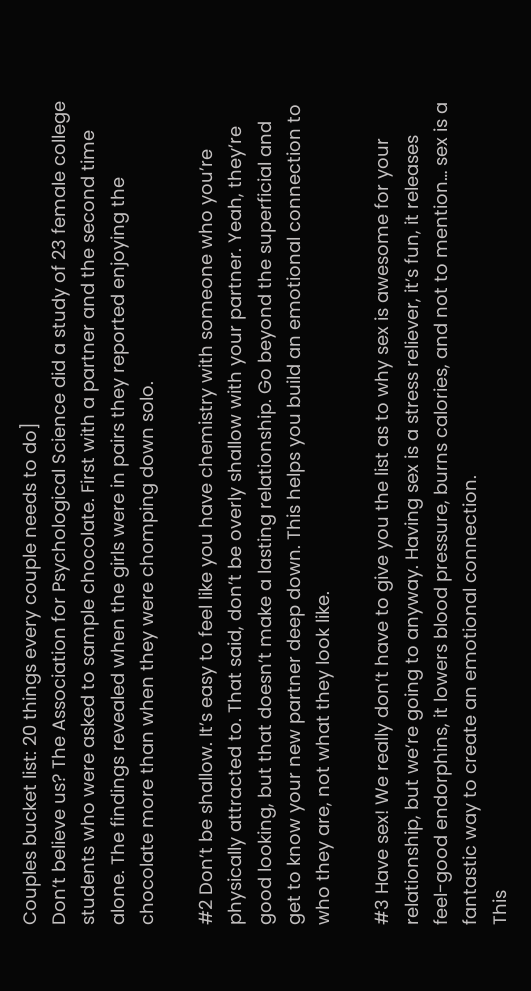Couples bucket list: 20 things every couple needs to do]
Don’t believe us? The Association for Psychological Science did a study of 23 female college students who were asked to sample chocolate. First with a partner and the second time alone. The findings revealed when the girls were in pairs they reported enjoying the chocolate more than when they were chomping down solo.

#2 Don’t be shallow. It’s easy to feel like you have chemistry with someone who you’re physically attracted to. That said, don’t be overly shallow with your partner. Yeah, they’re good looking, but that doesn’t make a lasting relationship. Go beyond the superficial and get to know your new partner deep down. This helps you build an emotional connection to who they are, not what they look like.

#3 Have sex! We really don’t have to give you the list as to why sex is awesome for your relationship, but we’re going to anyway. Having sex is a stress reliever, it’s fun, it releases feel-good endorphins, it lowers blood pressure, burns calories, and not to mention… sex is a fantastic way to create an emotional connection.
This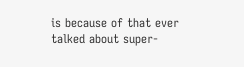is because of that ever talked about super-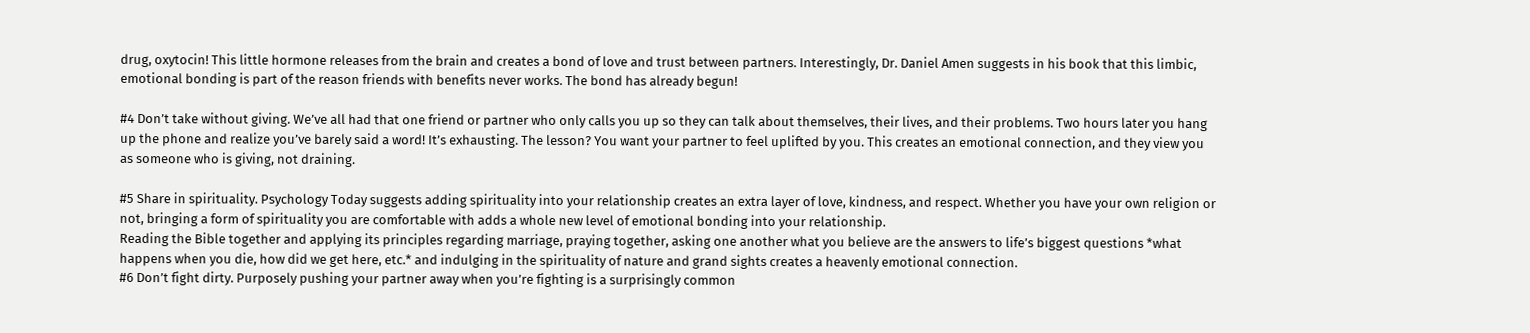drug, oxytocin! This little hormone releases from the brain and creates a bond of love and trust between partners. Interestingly, Dr. Daniel Amen suggests in his book that this limbic, emotional bonding is part of the reason friends with benefits never works. The bond has already begun!

#4 Don’t take without giving. We’ve all had that one friend or partner who only calls you up so they can talk about themselves, their lives, and their problems. Two hours later you hang up the phone and realize you’ve barely said a word! It’s exhausting. The lesson? You want your partner to feel uplifted by you. This creates an emotional connection, and they view you as someone who is giving, not draining.

#5 Share in spirituality. Psychology Today suggests adding spirituality into your relationship creates an extra layer of love, kindness, and respect. Whether you have your own religion or not, bringing a form of spirituality you are comfortable with adds a whole new level of emotional bonding into your relationship.
Reading the Bible together and applying its principles regarding marriage, praying together, asking one another what you believe are the answers to life’s biggest questions *what happens when you die, how did we get here, etc.* and indulging in the spirituality of nature and grand sights creates a heavenly emotional connection.
#6 Don’t fight dirty. Purposely pushing your partner away when you’re fighting is a surprisingly common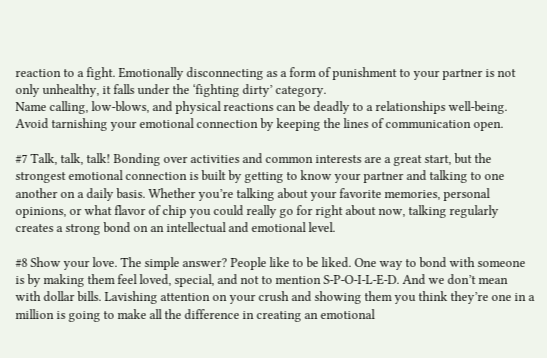reaction to a fight. Emotionally disconnecting as a form of punishment to your partner is not only unhealthy, it falls under the ‘fighting dirty’ category.
Name calling, low-blows, and physical reactions can be deadly to a relationships well-being. Avoid tarnishing your emotional connection by keeping the lines of communication open.

#7 Talk, talk, talk! Bonding over activities and common interests are a great start, but the strongest emotional connection is built by getting to know your partner and talking to one another on a daily basis. Whether you’re talking about your favorite memories, personal opinions, or what flavor of chip you could really go for right about now, talking regularly creates a strong bond on an intellectual and emotional level.

#8 Show your love. The simple answer? People like to be liked. One way to bond with someone is by making them feel loved, special, and not to mention S-P-O-I-L-E-D. And we don’t mean with dollar bills. Lavishing attention on your crush and showing them you think they’re one in a million is going to make all the difference in creating an emotional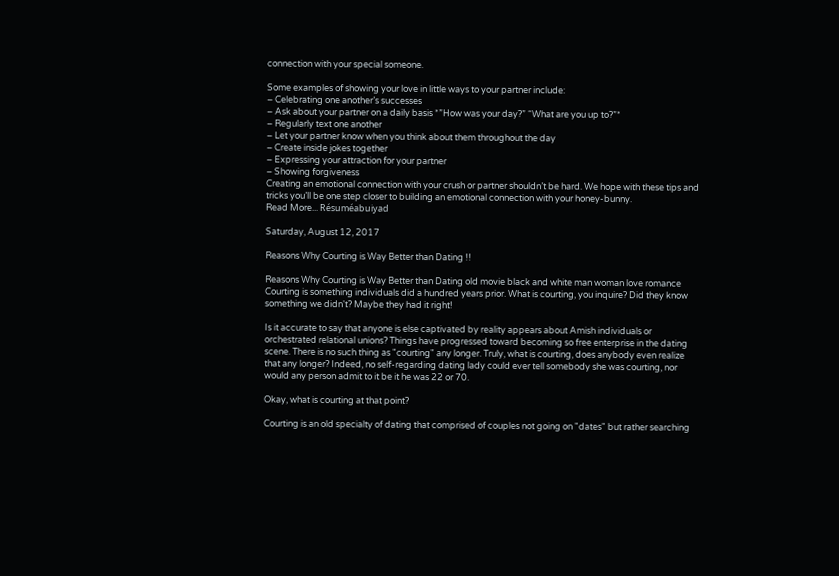connection with your special someone.

Some examples of showing your love in little ways to your partner include:
– Celebrating one another’s successes
– Ask about your partner on a daily basis *”How was your day?” “What are you up to?”*
– Regularly text one another
– Let your partner know when you think about them throughout the day
– Create inside jokes together
– Expressing your attraction for your partner
– Showing forgiveness
Creating an emotional connection with your crush or partner shouldn’t be hard. We hope with these tips and tricks you’ll be one step closer to building an emotional connection with your honey-bunny.
Read More... Résuméabuiyad

Saturday, August 12, 2017

Reasons Why Courting is Way Better than Dating !!

Reasons Why Courting is Way Better than Dating old movie black and white man woman love romance
Courting is something individuals did a hundred years prior. What is courting, you inquire? Did they know something we didn't? Maybe they had it right!

Is it accurate to say that anyone is else captivated by reality appears about Amish individuals or orchestrated relational unions? Things have progressed toward becoming so free enterprise in the dating scene. There is no such thing as "courting" any longer. Truly, what is courting, does anybody even realize that any longer? Indeed, no self-regarding dating lady could ever tell somebody she was courting, nor would any person admit to it be it he was 22 or 70.

Okay, what is courting at that point?

Courting is an old specialty of dating that comprised of couples not going on "dates" but rather searching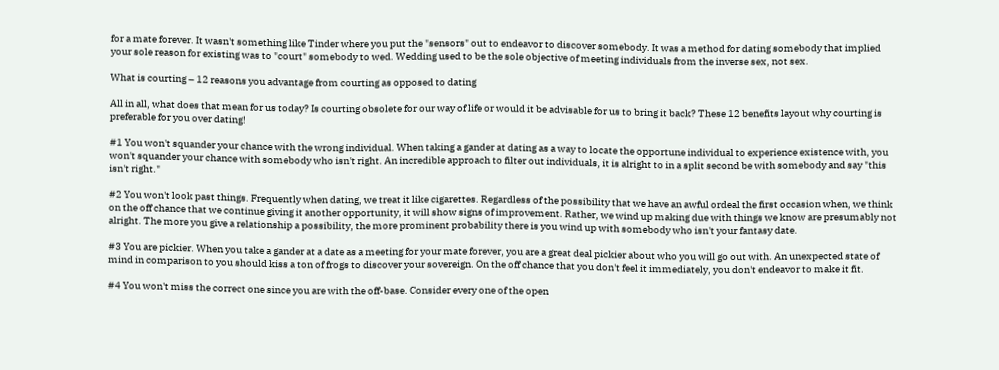for a mate forever. It wasn't something like Tinder where you put the "sensors" out to endeavor to discover somebody. It was a method for dating somebody that implied your sole reason for existing was to "court" somebody to wed. Wedding used to be the sole objective of meeting individuals from the inverse sex, not sex.

What is courting – 12 reasons you advantage from courting as opposed to dating

All in all, what does that mean for us today? Is courting obsolete for our way of life or would it be advisable for us to bring it back? These 12 benefits layout why courting is preferable for you over dating!

#1 You won't squander your chance with the wrong individual. When taking a gander at dating as a way to locate the opportune individual to experience existence with, you won't squander your chance with somebody who isn't right. An incredible approach to filter out individuals, it is alright to in a split second be with somebody and say "this isn't right."

#2 You won't look past things. Frequently when dating, we treat it like cigarettes. Regardless of the possibility that we have an awful ordeal the first occasion when, we think on the off chance that we continue giving it another opportunity, it will show signs of improvement. Rather, we wind up making due with things we know are presumably not alright. The more you give a relationship a possibility, the more prominent probability there is you wind up with somebody who isn't your fantasy date.

#3 You are pickier. When you take a gander at a date as a meeting for your mate forever, you are a great deal pickier about who you will go out with. An unexpected state of mind in comparison to you should kiss a ton of frogs to discover your sovereign. On the off chance that you don't feel it immediately, you don't endeavor to make it fit.

#4 You won't miss the correct one since you are with the off-base. Consider every one of the open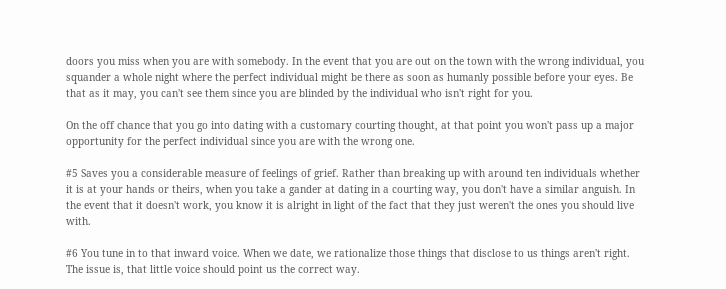doors you miss when you are with somebody. In the event that you are out on the town with the wrong individual, you squander a whole night where the perfect individual might be there as soon as humanly possible before your eyes. Be that as it may, you can't see them since you are blinded by the individual who isn't right for you.

On the off chance that you go into dating with a customary courting thought, at that point you won't pass up a major opportunity for the perfect individual since you are with the wrong one.

#5 Saves you a considerable measure of feelings of grief. Rather than breaking up with around ten individuals whether it is at your hands or theirs, when you take a gander at dating in a courting way, you don't have a similar anguish. In the event that it doesn't work, you know it is alright in light of the fact that they just weren't the ones you should live with.

#6 You tune in to that inward voice. When we date, we rationalize those things that disclose to us things aren't right. The issue is, that little voice should point us the correct way.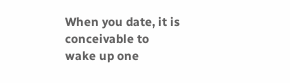When you date, it is conceivable to wake up one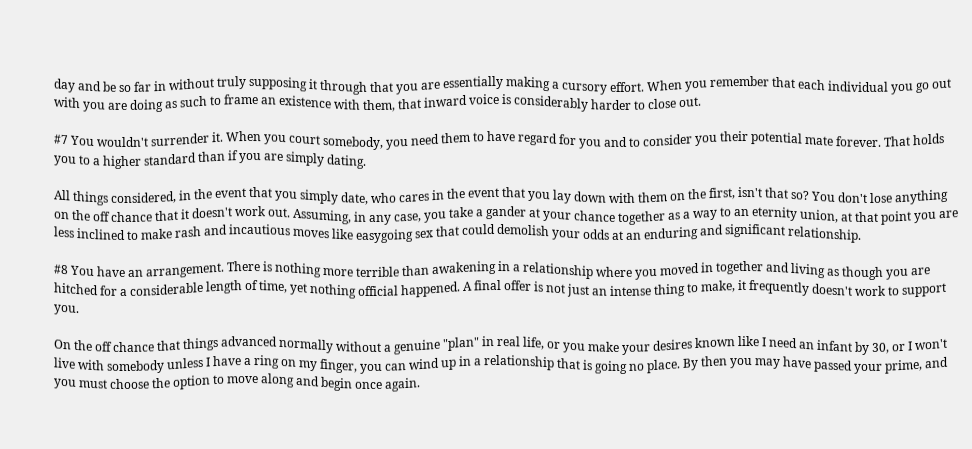day and be so far in without truly supposing it through that you are essentially making a cursory effort. When you remember that each individual you go out with you are doing as such to frame an existence with them, that inward voice is considerably harder to close out.

#7 You wouldn't surrender it. When you court somebody, you need them to have regard for you and to consider you their potential mate forever. That holds you to a higher standard than if you are simply dating.

All things considered, in the event that you simply date, who cares in the event that you lay down with them on the first, isn't that so? You don't lose anything on the off chance that it doesn't work out. Assuming, in any case, you take a gander at your chance together as a way to an eternity union, at that point you are less inclined to make rash and incautious moves like easygoing sex that could demolish your odds at an enduring and significant relationship.

#8 You have an arrangement. There is nothing more terrible than awakening in a relationship where you moved in together and living as though you are hitched for a considerable length of time, yet nothing official happened. A final offer is not just an intense thing to make, it frequently doesn't work to support you.

On the off chance that things advanced normally without a genuine "plan" in real life, or you make your desires known like I need an infant by 30, or I won't live with somebody unless I have a ring on my finger, you can wind up in a relationship that is going no place. By then you may have passed your prime, and you must choose the option to move along and begin once again.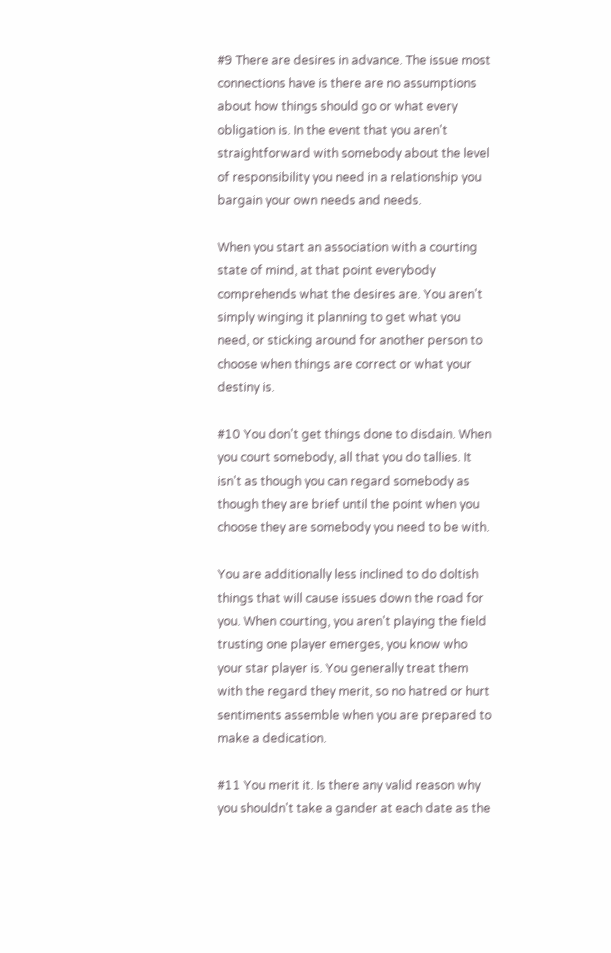#9 There are desires in advance. The issue most connections have is there are no assumptions about how things should go or what every obligation is. In the event that you aren't straightforward with somebody about the level of responsibility you need in a relationship you bargain your own needs and needs.

When you start an association with a courting state of mind, at that point everybody comprehends what the desires are. You aren't simply winging it planning to get what you need, or sticking around for another person to choose when things are correct or what your destiny is.

#10 You don't get things done to disdain. When you court somebody, all that you do tallies. It isn't as though you can regard somebody as though they are brief until the point when you choose they are somebody you need to be with.

You are additionally less inclined to do doltish things that will cause issues down the road for you. When courting, you aren't playing the field trusting one player emerges, you know who your star player is. You generally treat them with the regard they merit, so no hatred or hurt sentiments assemble when you are prepared to make a dedication.

#11 You merit it. Is there any valid reason why you shouldn't take a gander at each date as the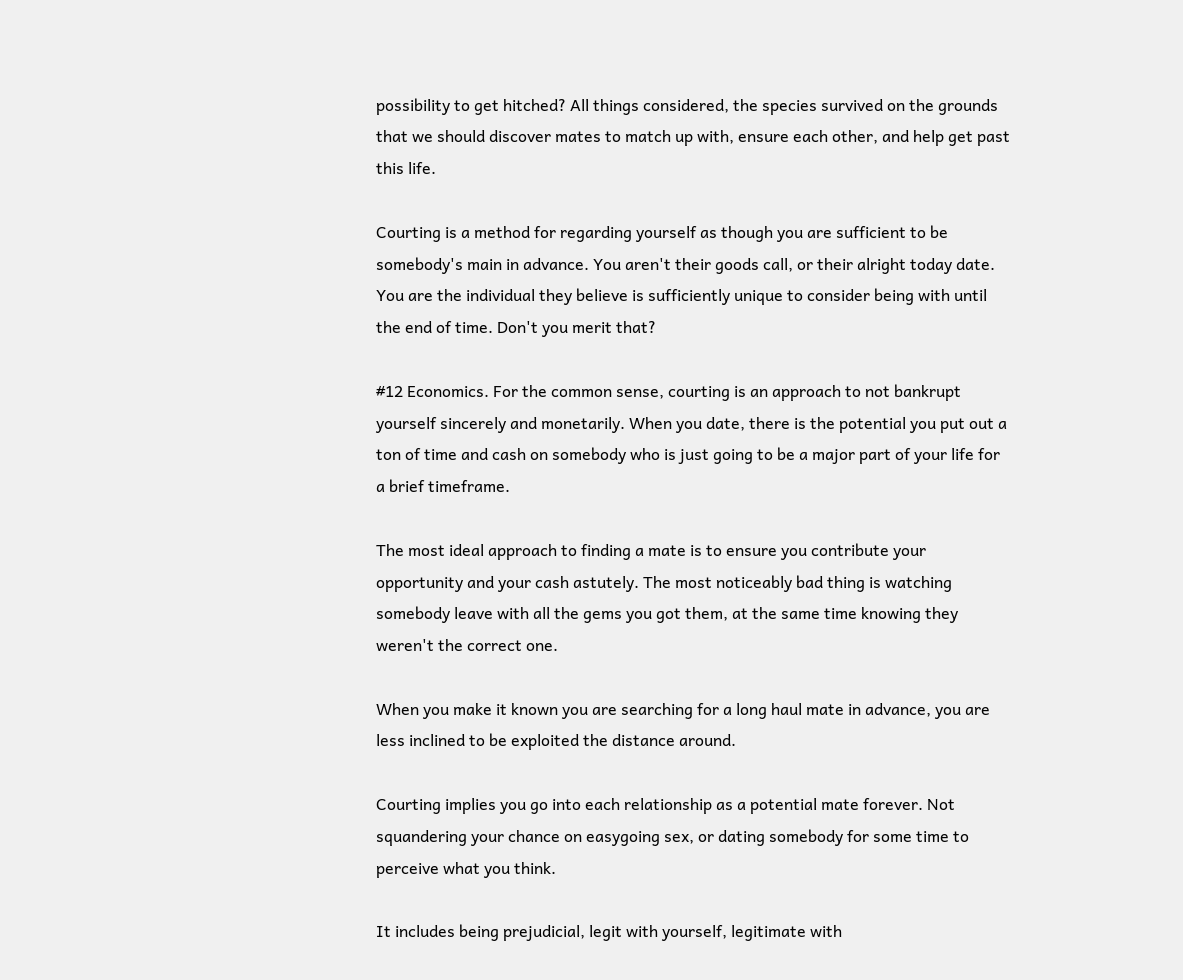possibility to get hitched? All things considered, the species survived on the grounds that we should discover mates to match up with, ensure each other, and help get past this life.

Courting is a method for regarding yourself as though you are sufficient to be somebody's main in advance. You aren't their goods call, or their alright today date. You are the individual they believe is sufficiently unique to consider being with until the end of time. Don't you merit that?

#12 Economics. For the common sense, courting is an approach to not bankrupt yourself sincerely and monetarily. When you date, there is the potential you put out a ton of time and cash on somebody who is just going to be a major part of your life for a brief timeframe.

The most ideal approach to finding a mate is to ensure you contribute your opportunity and your cash astutely. The most noticeably bad thing is watching somebody leave with all the gems you got them, at the same time knowing they weren't the correct one.

When you make it known you are searching for a long haul mate in advance, you are less inclined to be exploited the distance around.

Courting implies you go into each relationship as a potential mate forever. Not squandering your chance on easygoing sex, or dating somebody for some time to perceive what you think.

It includes being prejudicial, legit with yourself, legitimate with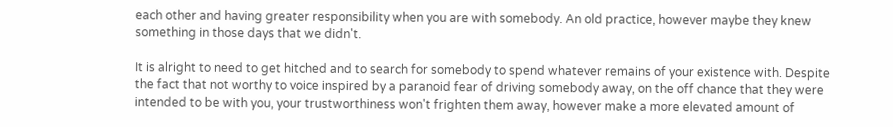each other and having greater responsibility when you are with somebody. An old practice, however maybe they knew something in those days that we didn't.

It is alright to need to get hitched and to search for somebody to spend whatever remains of your existence with. Despite the fact that not worthy to voice inspired by a paranoid fear of driving somebody away, on the off chance that they were intended to be with you, your trustworthiness won't frighten them away, however make a more elevated amount of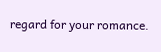regard for your romance.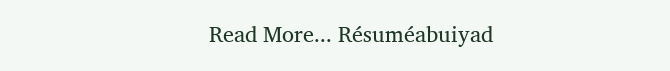Read More... Résuméabuiyad